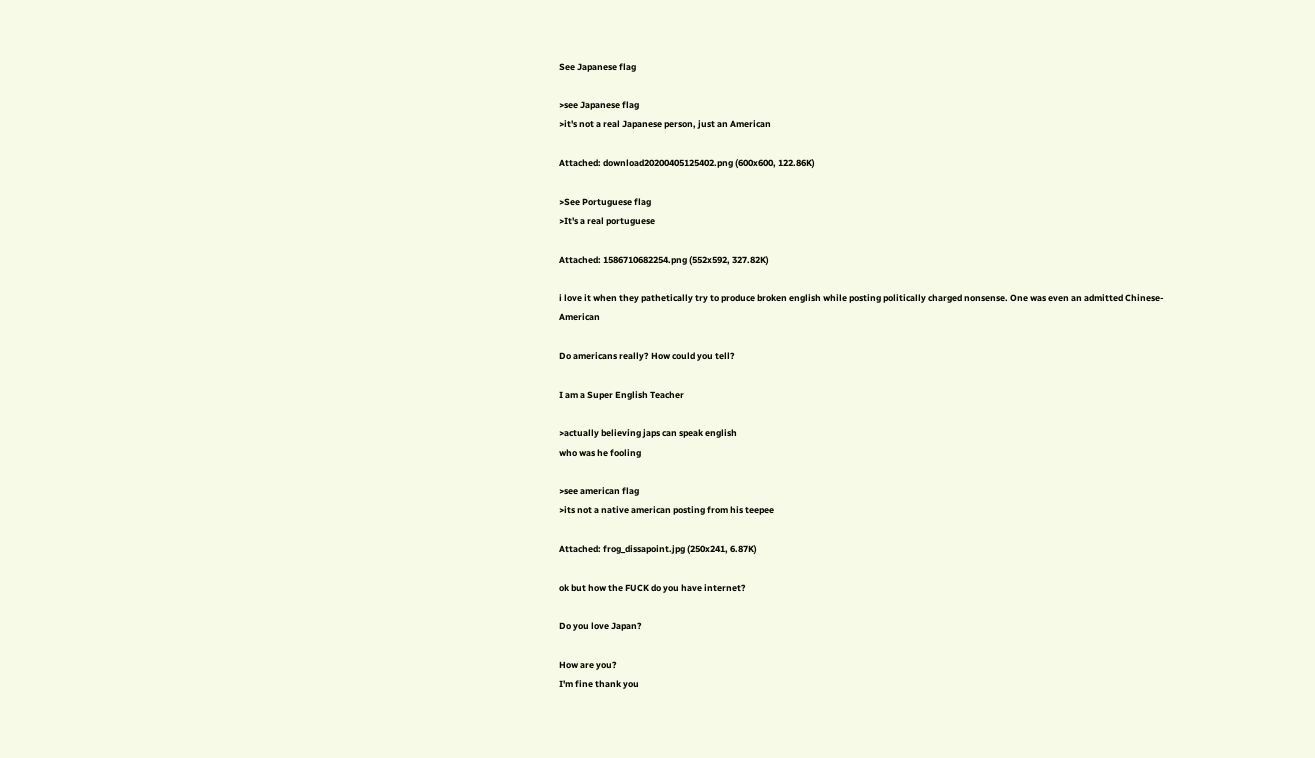See Japanese flag

>see Japanese flag
>it's not a real Japanese person, just an American

Attached: download20200405125402.png (600x600, 122.86K)

>See Portuguese flag
>It's a real portuguese

Attached: 1586710682254.png (552x592, 327.82K)

i love it when they pathetically try to produce broken english while posting politically charged nonsense. One was even an admitted Chinese-American

Do americans really? How could you tell?

I am a Super English Teacher

>actually believing japs can speak english
who was he fooling

>see american flag
>its not a native american posting from his teepee

Attached: frog_dissapoint.jpg (250x241, 6.87K)

ok but how the FUCK do you have internet?

Do you love Japan?

How are you?
I'm fine thank you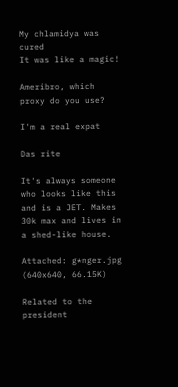My chlamidya was cured
It was like a magic!

Ameribro, which proxy do you use?

I'm a real expat

Das rite

It's always someone who looks like this and is a JET. Makes 30k max and lives in a shed-like house.

Attached: g*nger.jpg (640x640, 66.15K)

Related to the president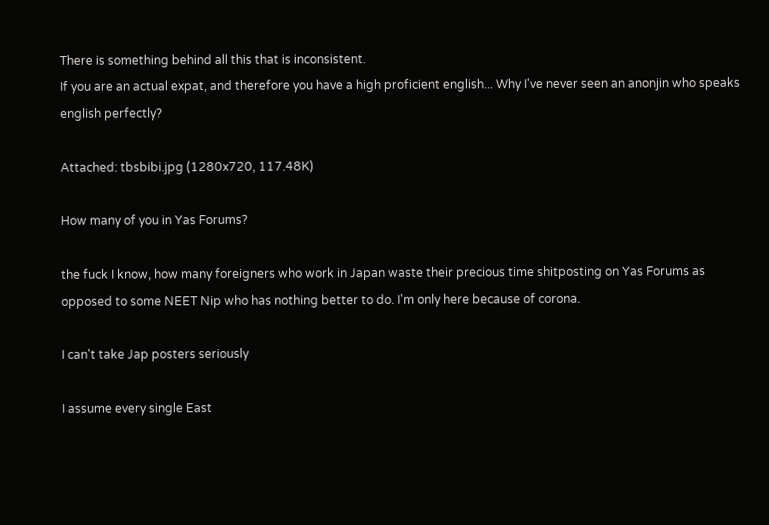There is something behind all this that is inconsistent.
If you are an actual expat, and therefore you have a high proficient english... Why I've never seen an anonjin who speaks english perfectly?

Attached: tbsbibi.jpg (1280x720, 117.48K)

How many of you in Yas Forums?

the fuck I know, how many foreigners who work in Japan waste their precious time shitposting on Yas Forums as opposed to some NEET Nip who has nothing better to do. I'm only here because of corona.

I can't take Jap posters seriously

I assume every single East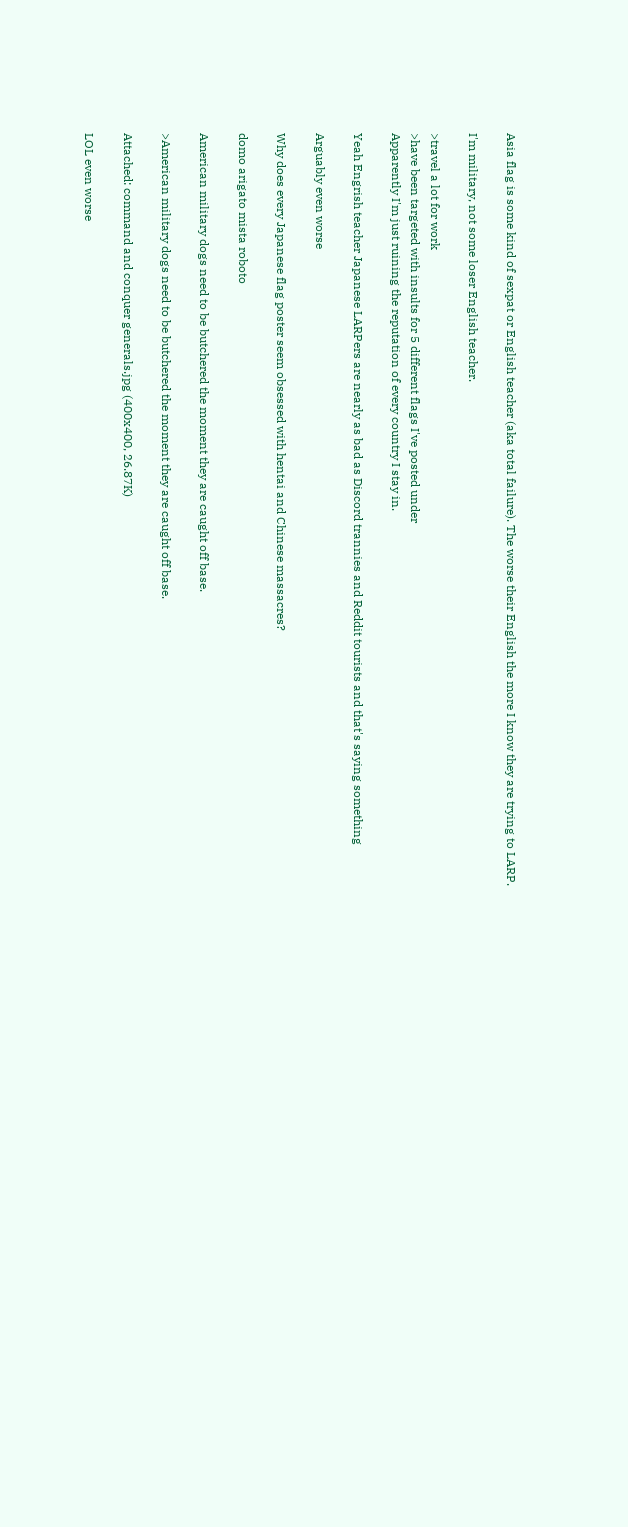Asia flag is some kind of sexpat or English teacher (aka total failure). The worse their English the more I know they are trying to LARP.

I'm military, not some loser English teacher.

>travel a lot for work
>have been targeted with insults for 5 different flags I've posted under
Apparently I'm just ruining the reputation of every country I stay in.

Yeah Engrish teacher Japanese LARPers are nearly as bad as Discord trannies and Reddit tourists and that's saying something

Arguably even worse

Why does every Japanese flag poster seem obsessed with hentai and Chinese massacres?

domo arigato mista roboto

American military dogs need to be butchered the moment they are caught off base.

>American military dogs need to be butchered the moment they are caught off base.

Attached: command and conquer generals.jpg (400x400, 26.87K)

LOL even worse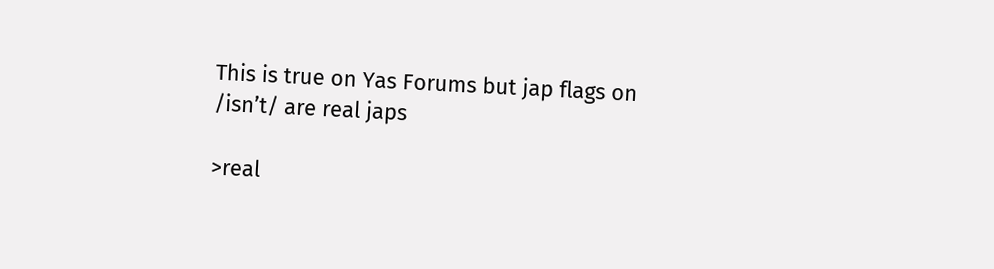This is true on Yas Forums but jap flags on /isn’t/ are real japs

>real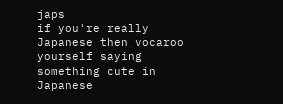japs
if you're really Japanese then vocaroo yourself saying something cute in Japanese